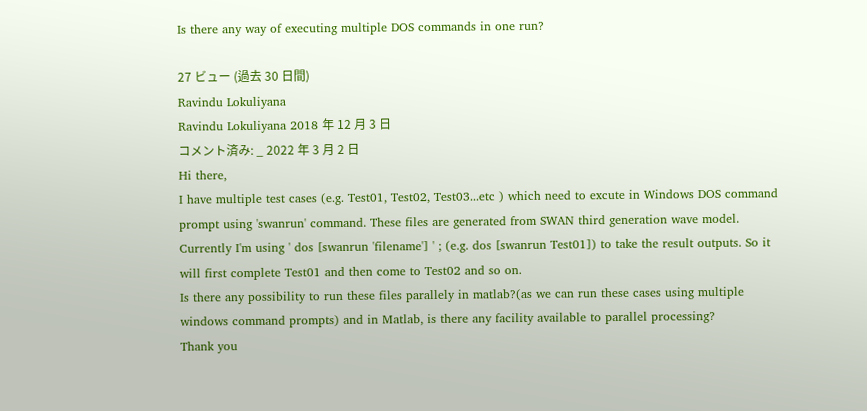Is there any way of executing multiple DOS commands in one run?

27 ビュー (過去 30 日間)
Ravindu Lokuliyana
Ravindu Lokuliyana 2018 年 12 月 3 日
コメント済み: _ 2022 年 3 月 2 日
Hi there,
I have multiple test cases (e.g. Test01, Test02, Test03...etc ) which need to excute in Windows DOS command prompt using 'swanrun' command. These files are generated from SWAN third generation wave model.
Currently I'm using ' dos [swanrun 'filename'] ' ; (e.g. dos [swanrun Test01]) to take the result outputs. So it will first complete Test01 and then come to Test02 and so on.
Is there any possibility to run these files parallely in matlab?(as we can run these cases using multiple windows command prompts) and in Matlab, is there any facility available to parallel processing?
Thank you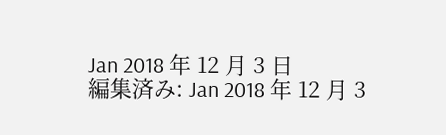Jan 2018 年 12 月 3 日
編集済み: Jan 2018 年 12 月 3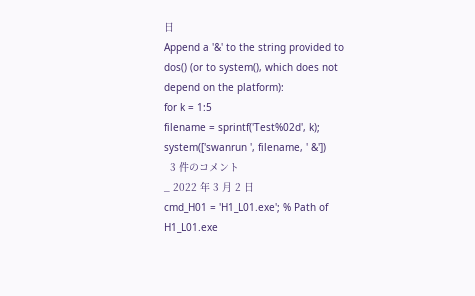日
Append a '&' to the string provided to dos() (or to system(), which does not depend on the platform):
for k = 1:5
filename = sprintf('Test%02d', k);
system(['swanrun ', filename, ' &'])
  3 件のコメント
_ 2022 年 3 月 2 日
cmd_H01 = 'H1_L01.exe'; % Path of H1_L01.exe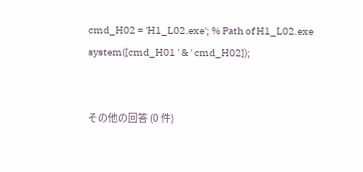cmd_H02 = 'H1_L02.exe'; % Path of H1_L02.exe
system([cmd_H01 ' & ' cmd_H02]);


その他の回答 (0 件)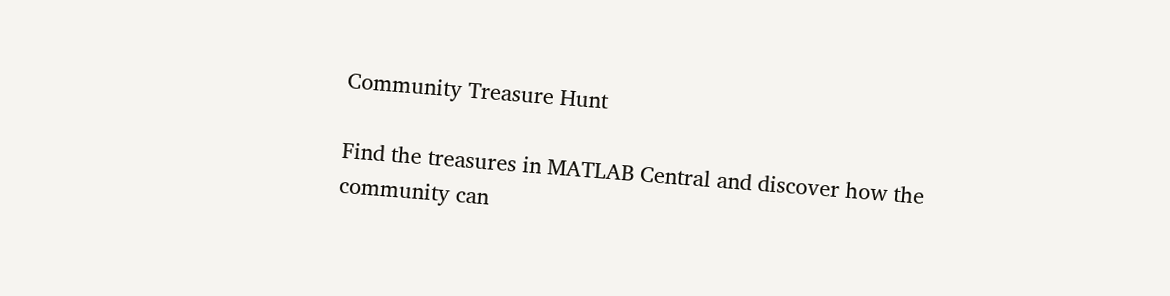Community Treasure Hunt

Find the treasures in MATLAB Central and discover how the community can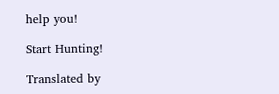help you!

Start Hunting!

Translated by